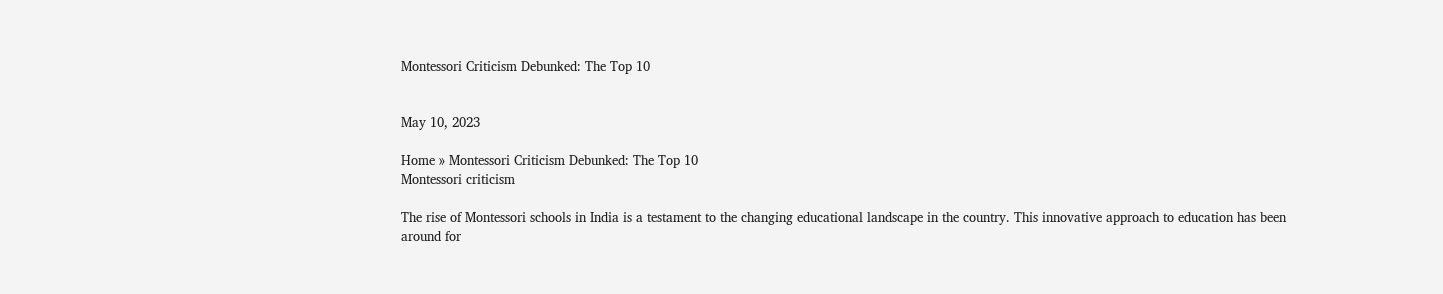Montessori Criticism Debunked: The Top 10


May 10, 2023

Home » Montessori Criticism Debunked: The Top 10
Montessori criticism

The rise of Montessori schools in India is a testament to the changing educational landscape in the country. This innovative approach to education has been around for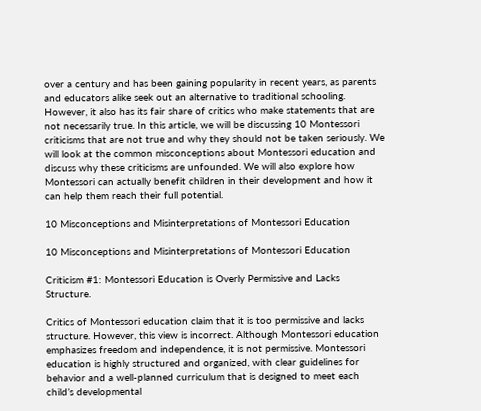over a century and has been gaining popularity in recent years, as parents and educators alike seek out an alternative to traditional schooling. However, it also has its fair share of critics who make statements that are not necessarily true. In this article, we will be discussing 10 Montessori criticisms that are not true and why they should not be taken seriously. We will look at the common misconceptions about Montessori education and discuss why these criticisms are unfounded. We will also explore how Montessori can actually benefit children in their development and how it can help them reach their full potential.

10 Misconceptions and Misinterpretations of Montessori Education

10 Misconceptions and Misinterpretations of Montessori Education

Criticism #1: Montessori Education is Overly Permissive and Lacks Structure.

Critics of Montessori education claim that it is too permissive and lacks structure. However, this view is incorrect. Although Montessori education emphasizes freedom and independence, it is not permissive. Montessori education is highly structured and organized, with clear guidelines for behavior and a well-planned curriculum that is designed to meet each child’s developmental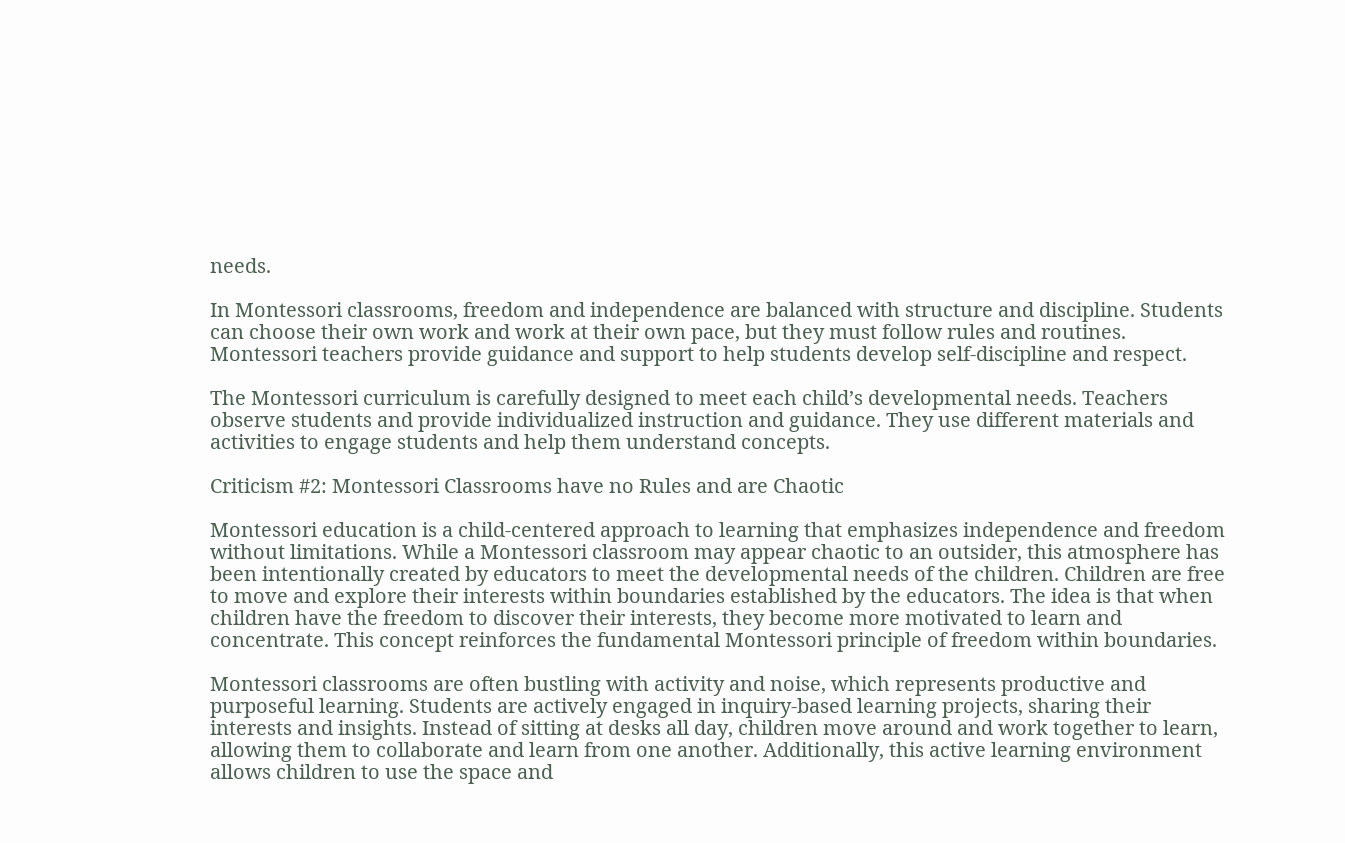needs.

In Montessori classrooms, freedom and independence are balanced with structure and discipline. Students can choose their own work and work at their own pace, but they must follow rules and routines. Montessori teachers provide guidance and support to help students develop self-discipline and respect.

The Montessori curriculum is carefully designed to meet each child’s developmental needs. Teachers observe students and provide individualized instruction and guidance. They use different materials and activities to engage students and help them understand concepts.

Criticism #2: Montessori Classrooms have no Rules and are Chaotic

Montessori education is a child-centered approach to learning that emphasizes independence and freedom without limitations. While a Montessori classroom may appear chaotic to an outsider, this atmosphere has been intentionally created by educators to meet the developmental needs of the children. Children are free to move and explore their interests within boundaries established by the educators. The idea is that when children have the freedom to discover their interests, they become more motivated to learn and concentrate. This concept reinforces the fundamental Montessori principle of freedom within boundaries.

Montessori classrooms are often bustling with activity and noise, which represents productive and purposeful learning. Students are actively engaged in inquiry-based learning projects, sharing their interests and insights. Instead of sitting at desks all day, children move around and work together to learn, allowing them to collaborate and learn from one another. Additionally, this active learning environment allows children to use the space and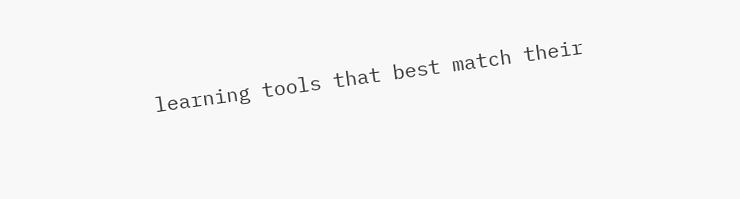learning tools that best match their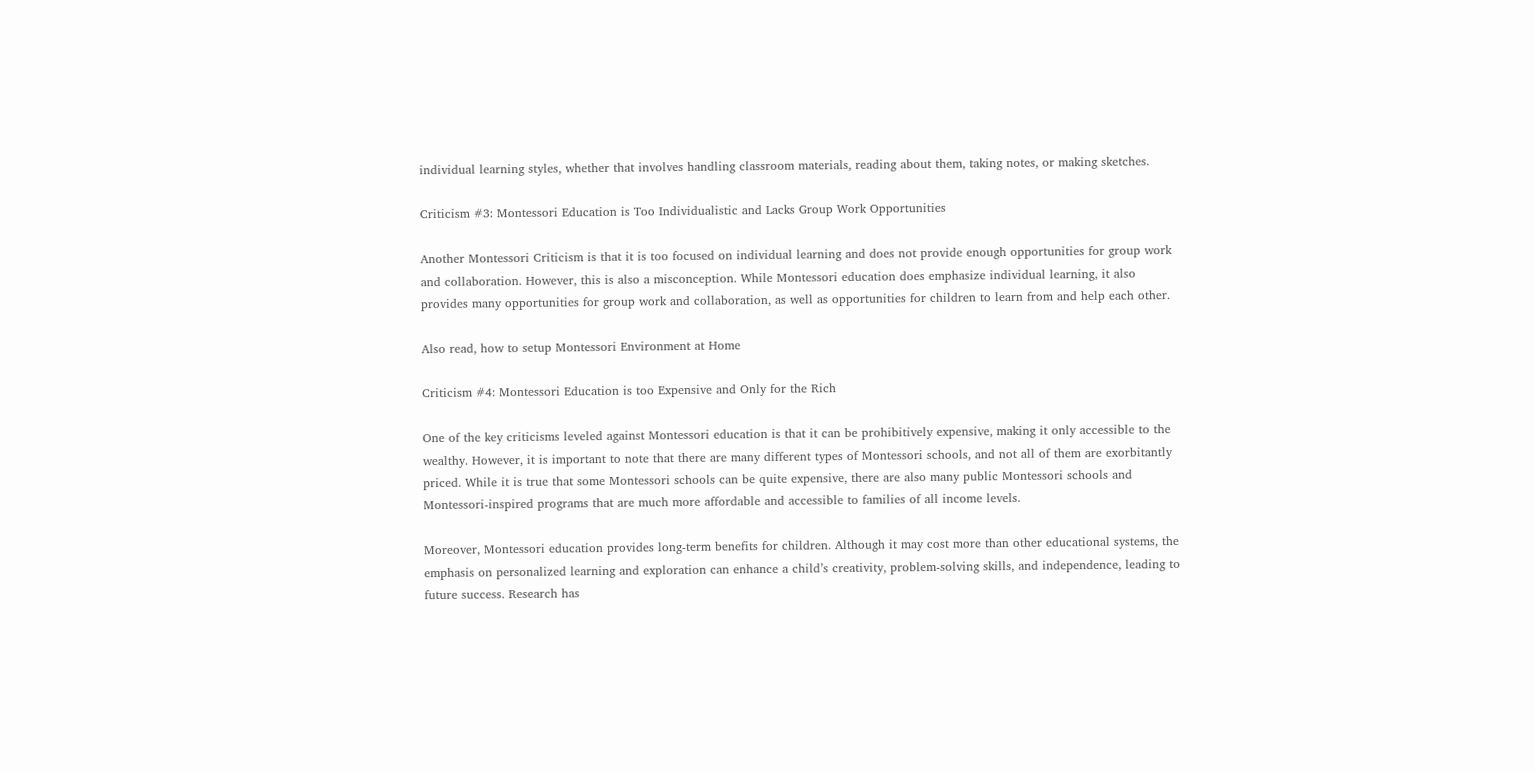individual learning styles, whether that involves handling classroom materials, reading about them, taking notes, or making sketches.

Criticism #3: Montessori Education is Too Individualistic and Lacks Group Work Opportunities

Another Montessori Criticism is that it is too focused on individual learning and does not provide enough opportunities for group work and collaboration. However, this is also a misconception. While Montessori education does emphasize individual learning, it also provides many opportunities for group work and collaboration, as well as opportunities for children to learn from and help each other.

Also read, how to setup Montessori Environment at Home

Criticism #4: Montessori Education is too Expensive and Only for the Rich

One of the key criticisms leveled against Montessori education is that it can be prohibitively expensive, making it only accessible to the wealthy. However, it is important to note that there are many different types of Montessori schools, and not all of them are exorbitantly priced. While it is true that some Montessori schools can be quite expensive, there are also many public Montessori schools and Montessori-inspired programs that are much more affordable and accessible to families of all income levels.

Moreover, Montessori education provides long-term benefits for children. Although it may cost more than other educational systems, the emphasis on personalized learning and exploration can enhance a child’s creativity, problem-solving skills, and independence, leading to future success. Research has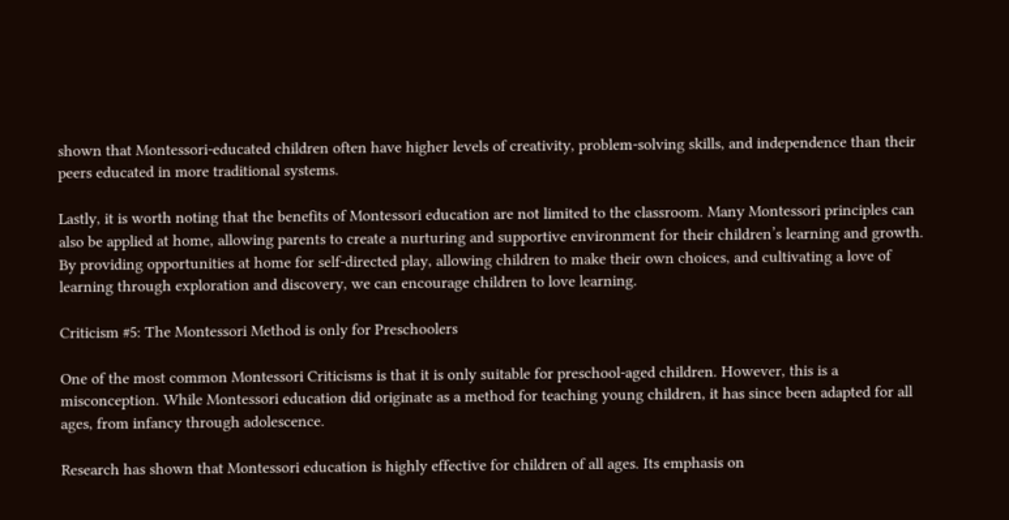shown that Montessori-educated children often have higher levels of creativity, problem-solving skills, and independence than their peers educated in more traditional systems.

Lastly, it is worth noting that the benefits of Montessori education are not limited to the classroom. Many Montessori principles can also be applied at home, allowing parents to create a nurturing and supportive environment for their children’s learning and growth. By providing opportunities at home for self-directed play, allowing children to make their own choices, and cultivating a love of learning through exploration and discovery, we can encourage children to love learning.

Criticism #5: The Montessori Method is only for Preschoolers

One of the most common Montessori Criticisms is that it is only suitable for preschool-aged children. However, this is a misconception. While Montessori education did originate as a method for teaching young children, it has since been adapted for all ages, from infancy through adolescence.

Research has shown that Montessori education is highly effective for children of all ages. Its emphasis on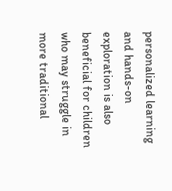personalized learning and hands-on exploration is also beneficial for children who may struggle in more traditional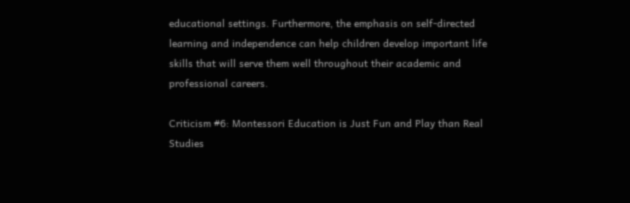educational settings. Furthermore, the emphasis on self-directed learning and independence can help children develop important life skills that will serve them well throughout their academic and professional careers.

Criticism #6: Montessori Education is Just Fun and Play than Real Studies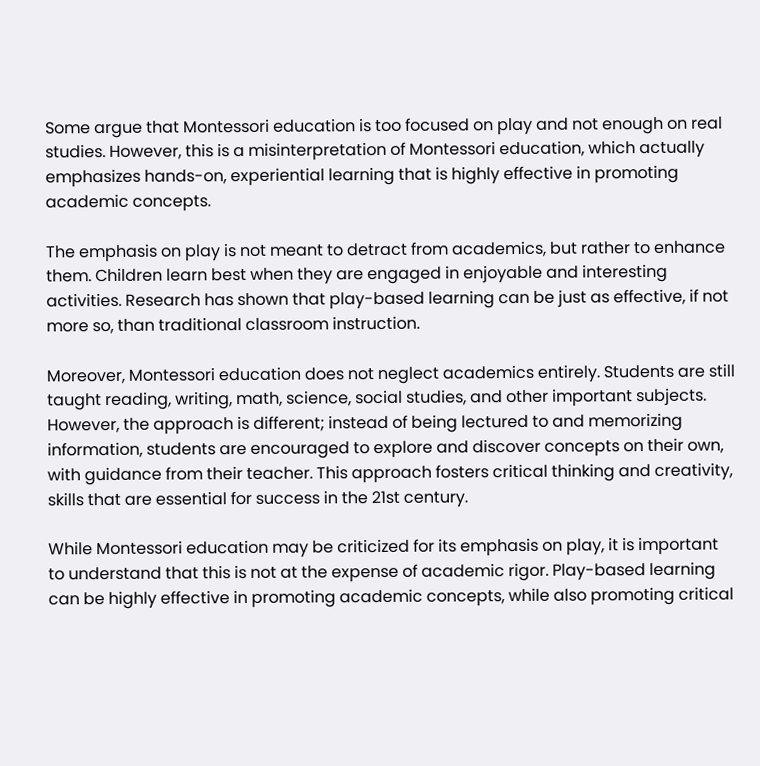Some argue that Montessori education is too focused on play and not enough on real studies. However, this is a misinterpretation of Montessori education, which actually emphasizes hands-on, experiential learning that is highly effective in promoting academic concepts.

The emphasis on play is not meant to detract from academics, but rather to enhance them. Children learn best when they are engaged in enjoyable and interesting activities. Research has shown that play-based learning can be just as effective, if not more so, than traditional classroom instruction.

Moreover, Montessori education does not neglect academics entirely. Students are still taught reading, writing, math, science, social studies, and other important subjects. However, the approach is different; instead of being lectured to and memorizing information, students are encouraged to explore and discover concepts on their own, with guidance from their teacher. This approach fosters critical thinking and creativity, skills that are essential for success in the 21st century.

While Montessori education may be criticized for its emphasis on play, it is important to understand that this is not at the expense of academic rigor. Play-based learning can be highly effective in promoting academic concepts, while also promoting critical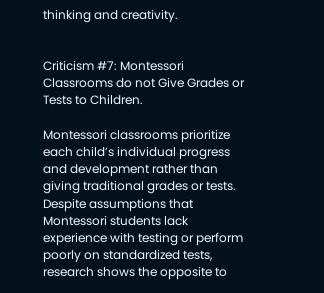thinking and creativity.


Criticism #7: Montessori Classrooms do not Give Grades or Tests to Children.

Montessori classrooms prioritize each child’s individual progress and development rather than giving traditional grades or tests. Despite assumptions that Montessori students lack experience with testing or perform poorly on standardized tests, research shows the opposite to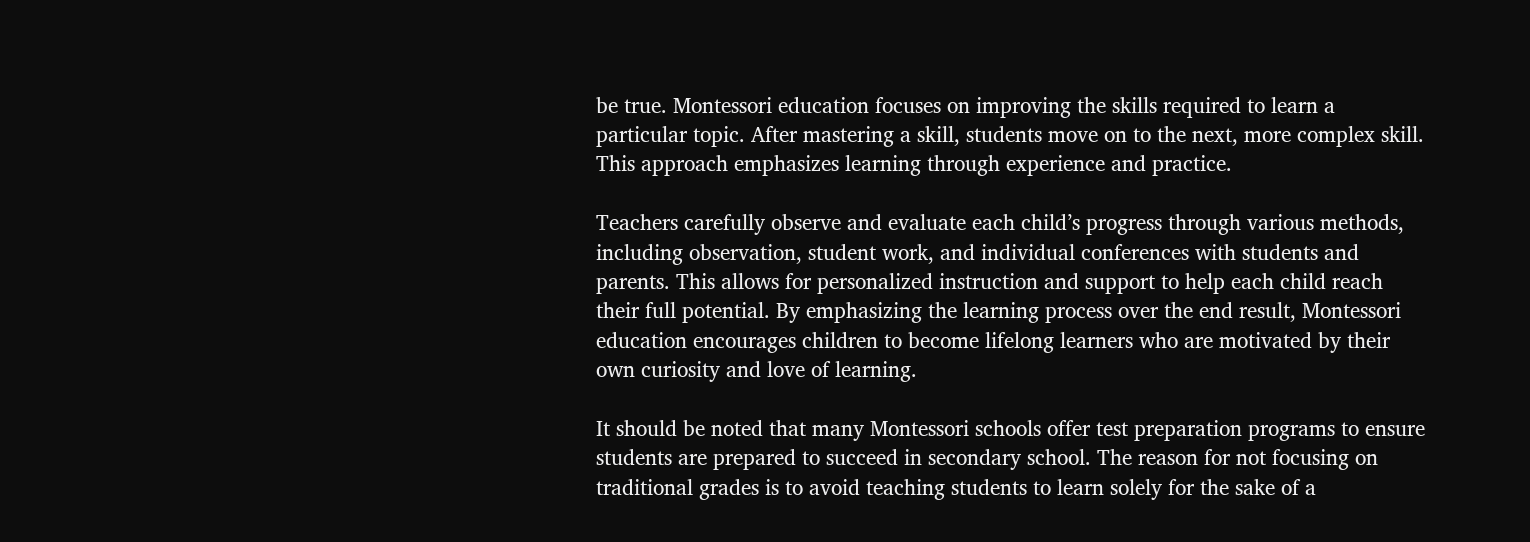be true. Montessori education focuses on improving the skills required to learn a particular topic. After mastering a skill, students move on to the next, more complex skill. This approach emphasizes learning through experience and practice.

Teachers carefully observe and evaluate each child’s progress through various methods, including observation, student work, and individual conferences with students and parents. This allows for personalized instruction and support to help each child reach their full potential. By emphasizing the learning process over the end result, Montessori education encourages children to become lifelong learners who are motivated by their own curiosity and love of learning.

It should be noted that many Montessori schools offer test preparation programs to ensure students are prepared to succeed in secondary school. The reason for not focusing on traditional grades is to avoid teaching students to learn solely for the sake of a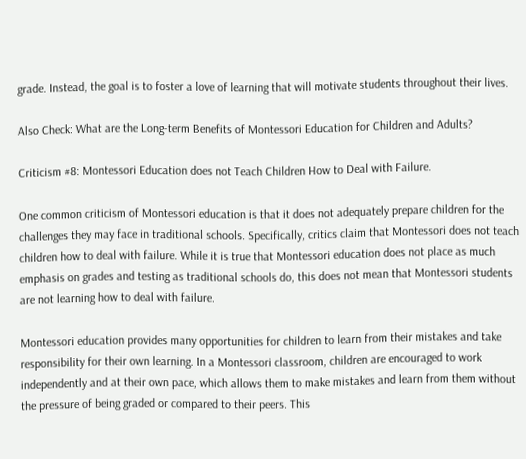grade. Instead, the goal is to foster a love of learning that will motivate students throughout their lives.

Also Check: What are the Long-term Benefits of Montessori Education for Children and Adults?

Criticism #8: Montessori Education does not Teach Children How to Deal with Failure.

One common criticism of Montessori education is that it does not adequately prepare children for the challenges they may face in traditional schools. Specifically, critics claim that Montessori does not teach children how to deal with failure. While it is true that Montessori education does not place as much emphasis on grades and testing as traditional schools do, this does not mean that Montessori students are not learning how to deal with failure.

Montessori education provides many opportunities for children to learn from their mistakes and take responsibility for their own learning. In a Montessori classroom, children are encouraged to work independently and at their own pace, which allows them to make mistakes and learn from them without the pressure of being graded or compared to their peers. This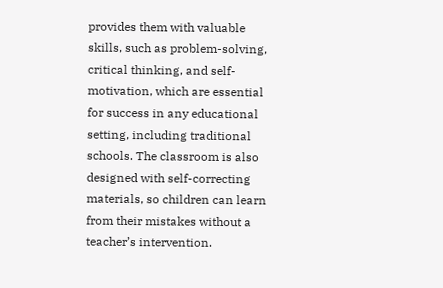provides them with valuable skills, such as problem-solving, critical thinking, and self-motivation, which are essential for success in any educational setting, including traditional schools. The classroom is also designed with self-correcting materials, so children can learn from their mistakes without a teacher’s intervention.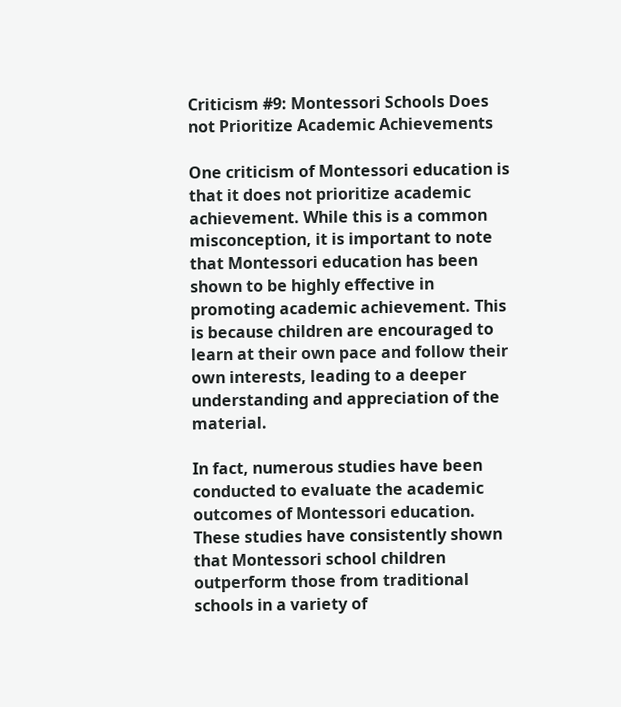Criticism #9: Montessori Schools Does not Prioritize Academic Achievements

One criticism of Montessori education is that it does not prioritize academic achievement. While this is a common misconception, it is important to note that Montessori education has been shown to be highly effective in promoting academic achievement. This is because children are encouraged to learn at their own pace and follow their own interests, leading to a deeper understanding and appreciation of the material.

In fact, numerous studies have been conducted to evaluate the academic outcomes of Montessori education. These studies have consistently shown that Montessori school children outperform those from traditional schools in a variety of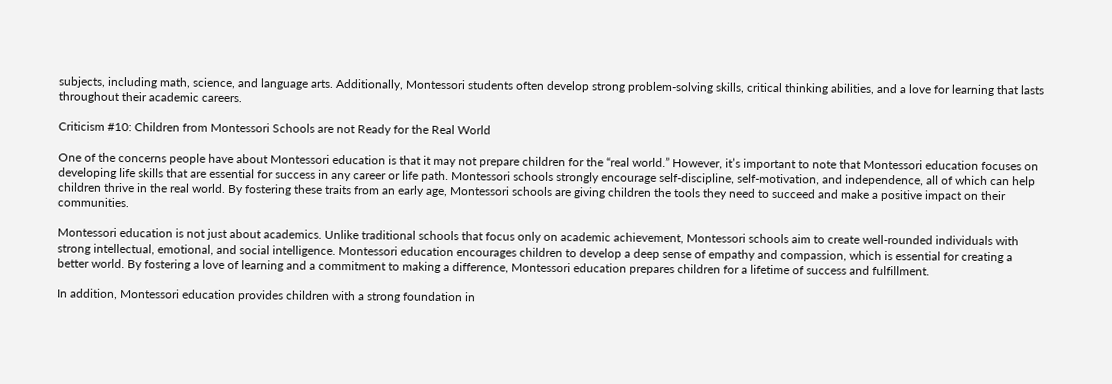subjects, including math, science, and language arts. Additionally, Montessori students often develop strong problem-solving skills, critical thinking abilities, and a love for learning that lasts throughout their academic careers.

Criticism #10: Children from Montessori Schools are not Ready for the Real World

One of the concerns people have about Montessori education is that it may not prepare children for the “real world.” However, it’s important to note that Montessori education focuses on developing life skills that are essential for success in any career or life path. Montessori schools strongly encourage self-discipline, self-motivation, and independence, all of which can help children thrive in the real world. By fostering these traits from an early age, Montessori schools are giving children the tools they need to succeed and make a positive impact on their communities.

Montessori education is not just about academics. Unlike traditional schools that focus only on academic achievement, Montessori schools aim to create well-rounded individuals with strong intellectual, emotional, and social intelligence. Montessori education encourages children to develop a deep sense of empathy and compassion, which is essential for creating a better world. By fostering a love of learning and a commitment to making a difference, Montessori education prepares children for a lifetime of success and fulfillment.

In addition, Montessori education provides children with a strong foundation in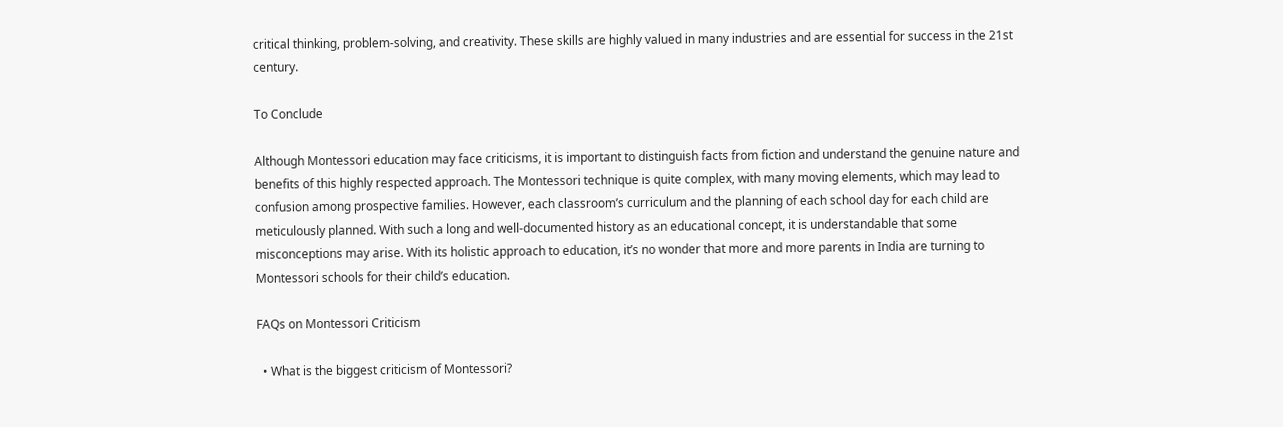critical thinking, problem-solving, and creativity. These skills are highly valued in many industries and are essential for success in the 21st century.

To Conclude

Although Montessori education may face criticisms, it is important to distinguish facts from fiction and understand the genuine nature and benefits of this highly respected approach. The Montessori technique is quite complex, with many moving elements, which may lead to confusion among prospective families. However, each classroom’s curriculum and the planning of each school day for each child are meticulously planned. With such a long and well-documented history as an educational concept, it is understandable that some misconceptions may arise. With its holistic approach to education, it’s no wonder that more and more parents in India are turning to Montessori schools for their child’s education.

FAQs on Montessori Criticism

  • What is the biggest criticism of Montessori?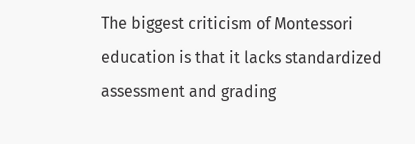The biggest criticism of Montessori education is that it lacks standardized assessment and grading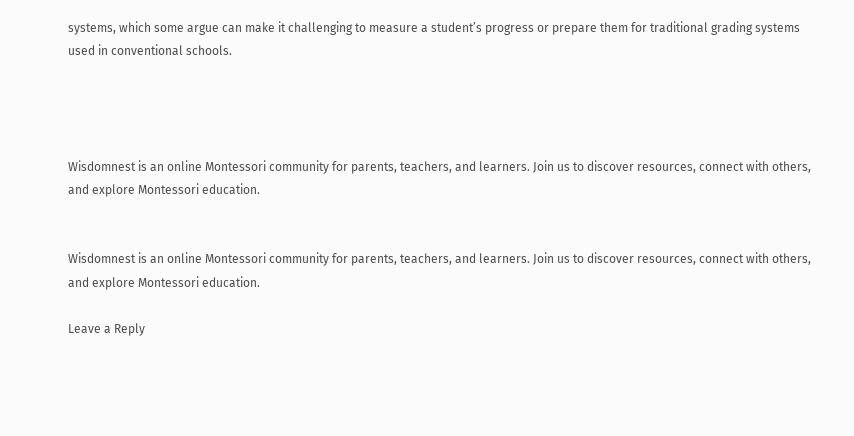systems, which some argue can make it challenging to measure a student’s progress or prepare them for traditional grading systems used in conventional schools.




Wisdomnest is an online Montessori community for parents, teachers, and learners. Join us to discover resources, connect with others, and explore Montessori education.


Wisdomnest is an online Montessori community for parents, teachers, and learners. Join us to discover resources, connect with others, and explore Montessori education.

Leave a Reply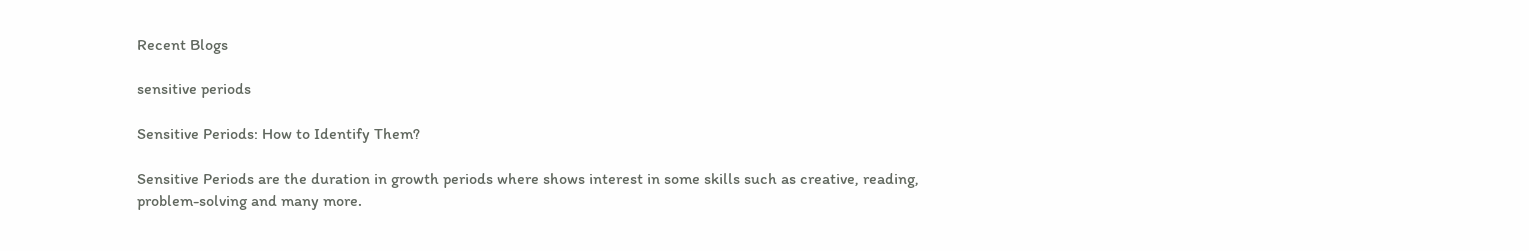Recent Blogs

sensitive periods

Sensitive Periods: How to Identify Them?

Sensitive Periods are the duration in growth periods where shows interest in some skills such as creative, reading, problem-solving and many more.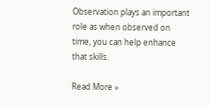Observation plays an important role as when observed on time, you can help enhance that skills.

Read More »